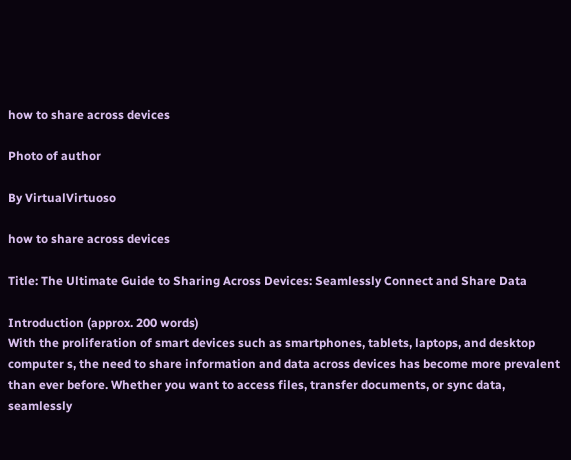how to share across devices

Photo of author

By VirtualVirtuoso

how to share across devices

Title: The Ultimate Guide to Sharing Across Devices: Seamlessly Connect and Share Data

Introduction (approx. 200 words)
With the proliferation of smart devices such as smartphones, tablets, laptops, and desktop computer s, the need to share information and data across devices has become more prevalent than ever before. Whether you want to access files, transfer documents, or sync data, seamlessly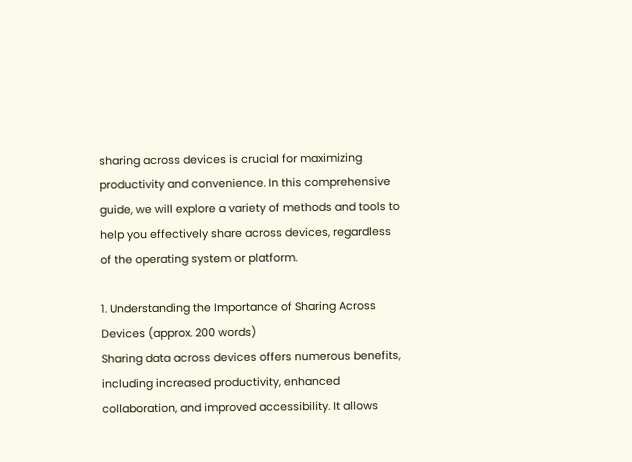sharing across devices is crucial for maximizing productivity and convenience. In this comprehensive guide, we will explore a variety of methods and tools to help you effectively share across devices, regardless of the operating system or platform.

1. Understanding the Importance of Sharing Across Devices (approx. 200 words)
Sharing data across devices offers numerous benefits, including increased productivity, enhanced collaboration, and improved accessibility. It allows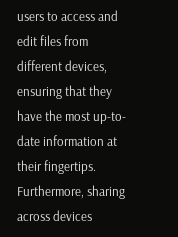users to access and edit files from different devices, ensuring that they have the most up-to-date information at their fingertips. Furthermore, sharing across devices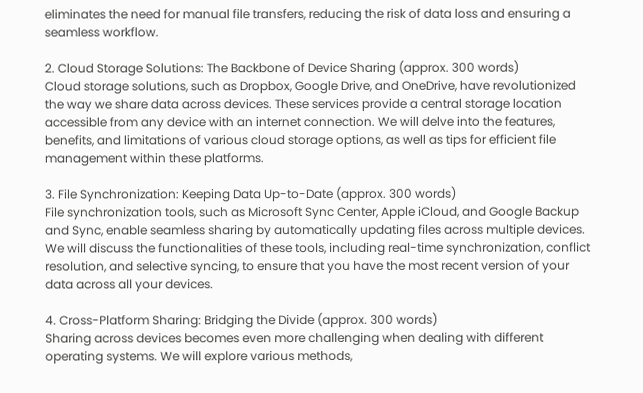eliminates the need for manual file transfers, reducing the risk of data loss and ensuring a seamless workflow.

2. Cloud Storage Solutions: The Backbone of Device Sharing (approx. 300 words)
Cloud storage solutions, such as Dropbox, Google Drive, and OneDrive, have revolutionized the way we share data across devices. These services provide a central storage location accessible from any device with an internet connection. We will delve into the features, benefits, and limitations of various cloud storage options, as well as tips for efficient file management within these platforms.

3. File Synchronization: Keeping Data Up-to-Date (approx. 300 words)
File synchronization tools, such as Microsoft Sync Center, Apple iCloud, and Google Backup and Sync, enable seamless sharing by automatically updating files across multiple devices. We will discuss the functionalities of these tools, including real-time synchronization, conflict resolution, and selective syncing, to ensure that you have the most recent version of your data across all your devices.

4. Cross-Platform Sharing: Bridging the Divide (approx. 300 words)
Sharing across devices becomes even more challenging when dealing with different operating systems. We will explore various methods,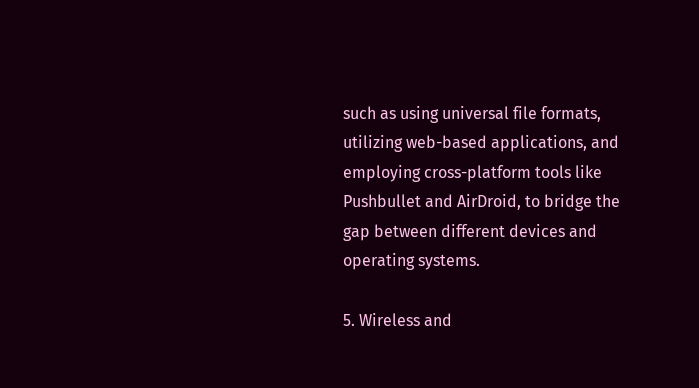such as using universal file formats, utilizing web-based applications, and employing cross-platform tools like Pushbullet and AirDroid, to bridge the gap between different devices and operating systems.

5. Wireless and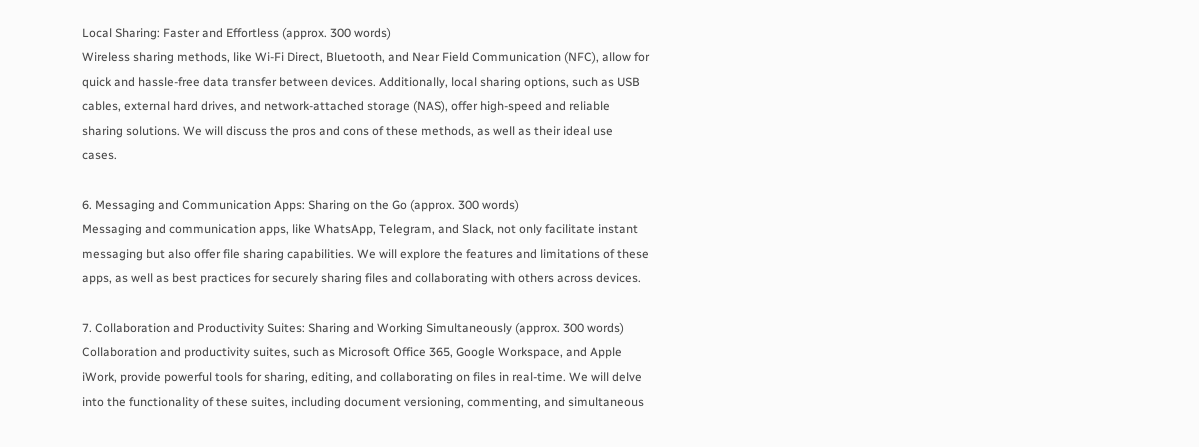Local Sharing: Faster and Effortless (approx. 300 words)
Wireless sharing methods, like Wi-Fi Direct, Bluetooth, and Near Field Communication (NFC), allow for quick and hassle-free data transfer between devices. Additionally, local sharing options, such as USB cables, external hard drives, and network-attached storage (NAS), offer high-speed and reliable sharing solutions. We will discuss the pros and cons of these methods, as well as their ideal use cases.

6. Messaging and Communication Apps: Sharing on the Go (approx. 300 words)
Messaging and communication apps, like WhatsApp, Telegram, and Slack, not only facilitate instant messaging but also offer file sharing capabilities. We will explore the features and limitations of these apps, as well as best practices for securely sharing files and collaborating with others across devices.

7. Collaboration and Productivity Suites: Sharing and Working Simultaneously (approx. 300 words)
Collaboration and productivity suites, such as Microsoft Office 365, Google Workspace, and Apple iWork, provide powerful tools for sharing, editing, and collaborating on files in real-time. We will delve into the functionality of these suites, including document versioning, commenting, and simultaneous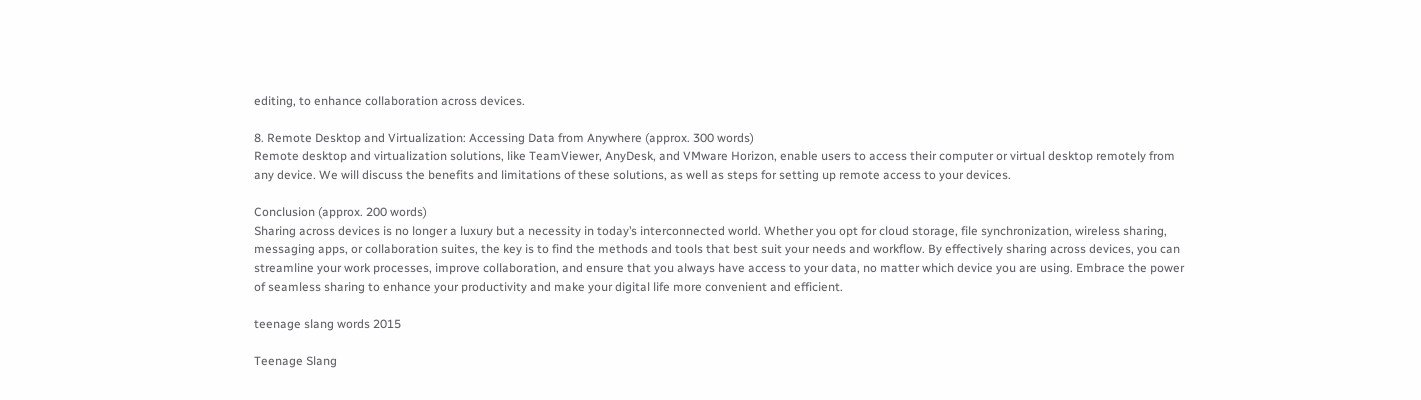editing, to enhance collaboration across devices.

8. Remote Desktop and Virtualization: Accessing Data from Anywhere (approx. 300 words)
Remote desktop and virtualization solutions, like TeamViewer, AnyDesk, and VMware Horizon, enable users to access their computer or virtual desktop remotely from any device. We will discuss the benefits and limitations of these solutions, as well as steps for setting up remote access to your devices.

Conclusion (approx. 200 words)
Sharing across devices is no longer a luxury but a necessity in today’s interconnected world. Whether you opt for cloud storage, file synchronization, wireless sharing, messaging apps, or collaboration suites, the key is to find the methods and tools that best suit your needs and workflow. By effectively sharing across devices, you can streamline your work processes, improve collaboration, and ensure that you always have access to your data, no matter which device you are using. Embrace the power of seamless sharing to enhance your productivity and make your digital life more convenient and efficient.

teenage slang words 2015

Teenage Slang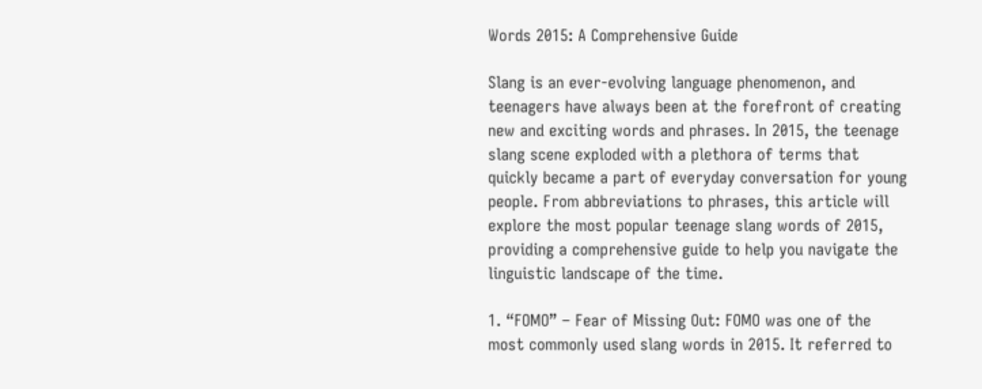Words 2015: A Comprehensive Guide

Slang is an ever-evolving language phenomenon, and teenagers have always been at the forefront of creating new and exciting words and phrases. In 2015, the teenage slang scene exploded with a plethora of terms that quickly became a part of everyday conversation for young people. From abbreviations to phrases, this article will explore the most popular teenage slang words of 2015, providing a comprehensive guide to help you navigate the linguistic landscape of the time.

1. “FOMO” – Fear of Missing Out: FOMO was one of the most commonly used slang words in 2015. It referred to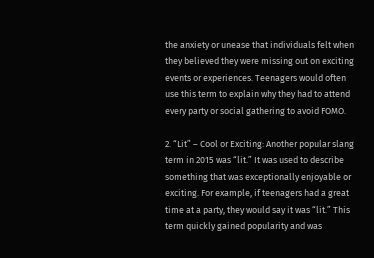the anxiety or unease that individuals felt when they believed they were missing out on exciting events or experiences. Teenagers would often use this term to explain why they had to attend every party or social gathering to avoid FOMO.

2. “Lit” – Cool or Exciting: Another popular slang term in 2015 was “lit.” It was used to describe something that was exceptionally enjoyable or exciting. For example, if teenagers had a great time at a party, they would say it was “lit.” This term quickly gained popularity and was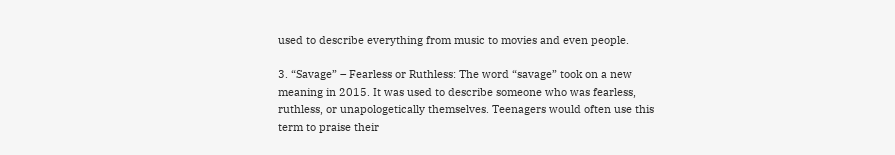used to describe everything from music to movies and even people.

3. “Savage” – Fearless or Ruthless: The word “savage” took on a new meaning in 2015. It was used to describe someone who was fearless, ruthless, or unapologetically themselves. Teenagers would often use this term to praise their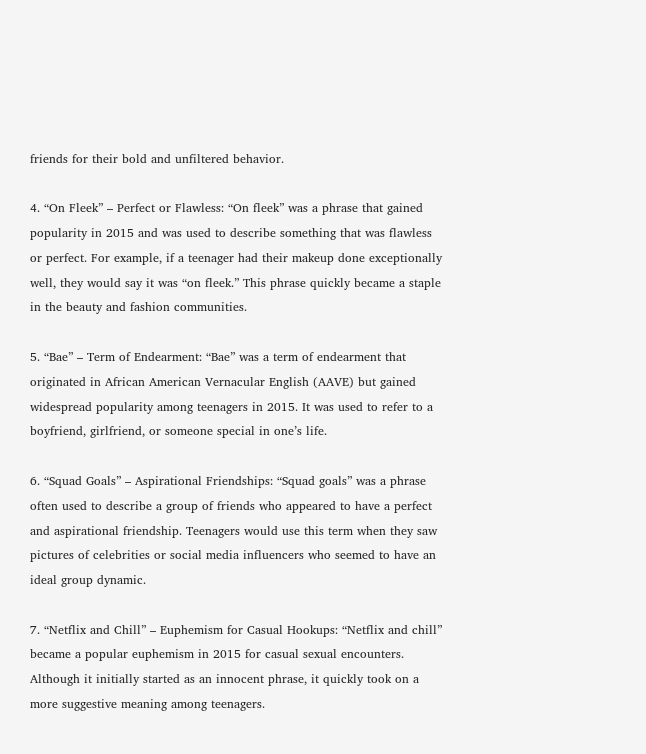friends for their bold and unfiltered behavior.

4. “On Fleek” – Perfect or Flawless: “On fleek” was a phrase that gained popularity in 2015 and was used to describe something that was flawless or perfect. For example, if a teenager had their makeup done exceptionally well, they would say it was “on fleek.” This phrase quickly became a staple in the beauty and fashion communities.

5. “Bae” – Term of Endearment: “Bae” was a term of endearment that originated in African American Vernacular English (AAVE) but gained widespread popularity among teenagers in 2015. It was used to refer to a boyfriend, girlfriend, or someone special in one’s life.

6. “Squad Goals” – Aspirational Friendships: “Squad goals” was a phrase often used to describe a group of friends who appeared to have a perfect and aspirational friendship. Teenagers would use this term when they saw pictures of celebrities or social media influencers who seemed to have an ideal group dynamic.

7. “Netflix and Chill” – Euphemism for Casual Hookups: “Netflix and chill” became a popular euphemism in 2015 for casual sexual encounters. Although it initially started as an innocent phrase, it quickly took on a more suggestive meaning among teenagers.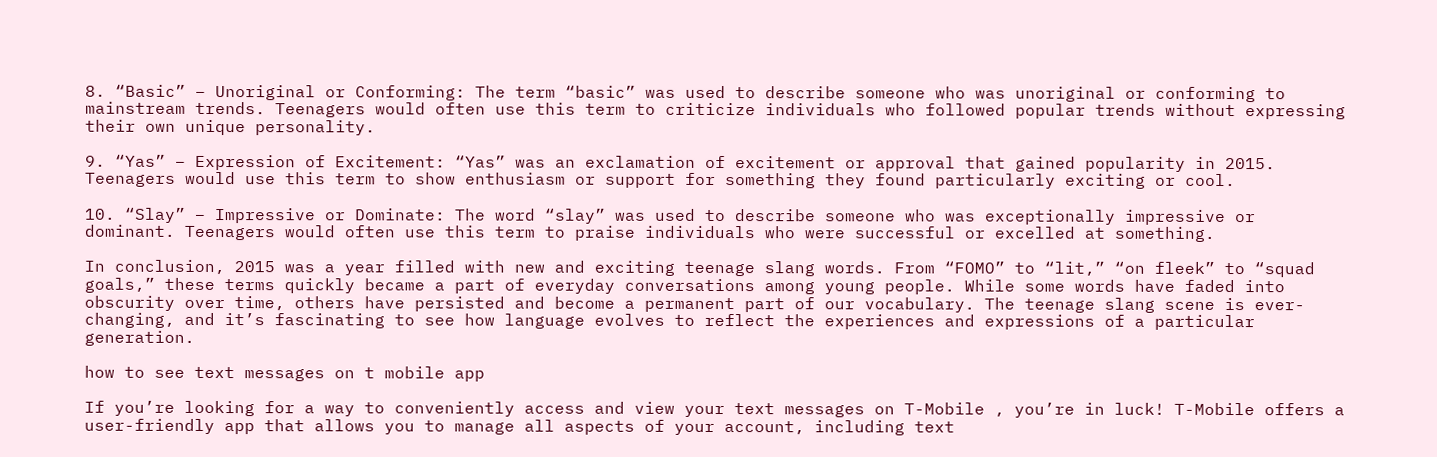8. “Basic” – Unoriginal or Conforming: The term “basic” was used to describe someone who was unoriginal or conforming to mainstream trends. Teenagers would often use this term to criticize individuals who followed popular trends without expressing their own unique personality.

9. “Yas” – Expression of Excitement: “Yas” was an exclamation of excitement or approval that gained popularity in 2015. Teenagers would use this term to show enthusiasm or support for something they found particularly exciting or cool.

10. “Slay” – Impressive or Dominate: The word “slay” was used to describe someone who was exceptionally impressive or dominant. Teenagers would often use this term to praise individuals who were successful or excelled at something.

In conclusion, 2015 was a year filled with new and exciting teenage slang words. From “FOMO” to “lit,” “on fleek” to “squad goals,” these terms quickly became a part of everyday conversations among young people. While some words have faded into obscurity over time, others have persisted and become a permanent part of our vocabulary. The teenage slang scene is ever-changing, and it’s fascinating to see how language evolves to reflect the experiences and expressions of a particular generation.

how to see text messages on t mobile app

If you’re looking for a way to conveniently access and view your text messages on T-Mobile , you’re in luck! T-Mobile offers a user-friendly app that allows you to manage all aspects of your account, including text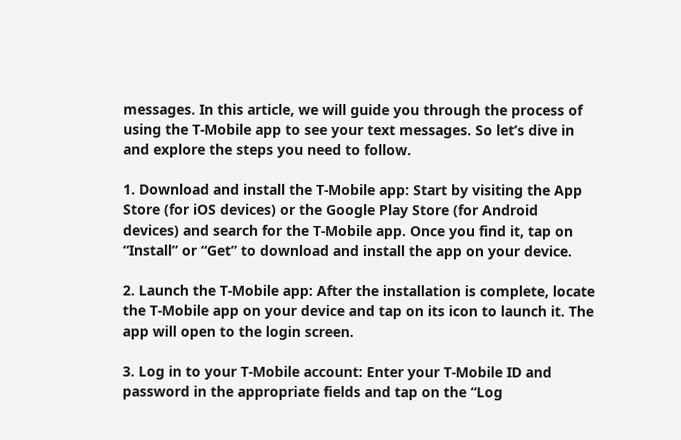messages. In this article, we will guide you through the process of using the T-Mobile app to see your text messages. So let’s dive in and explore the steps you need to follow.

1. Download and install the T-Mobile app: Start by visiting the App Store (for iOS devices) or the Google Play Store (for Android devices) and search for the T-Mobile app. Once you find it, tap on “Install” or “Get” to download and install the app on your device.

2. Launch the T-Mobile app: After the installation is complete, locate the T-Mobile app on your device and tap on its icon to launch it. The app will open to the login screen.

3. Log in to your T-Mobile account: Enter your T-Mobile ID and password in the appropriate fields and tap on the “Log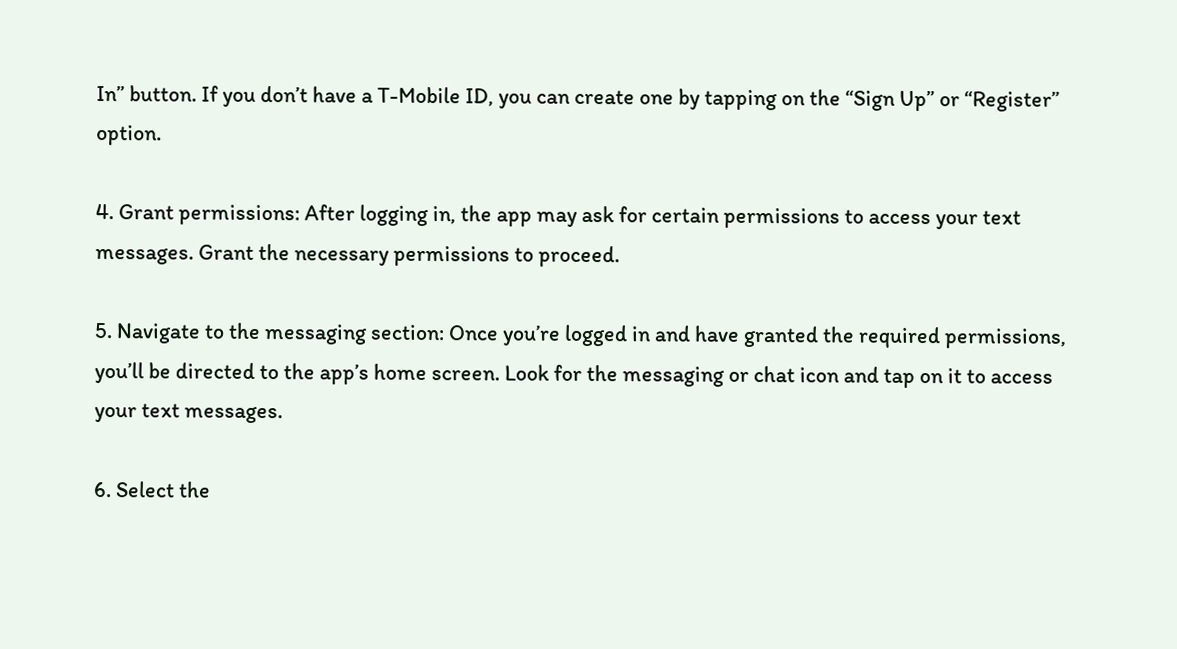In” button. If you don’t have a T-Mobile ID, you can create one by tapping on the “Sign Up” or “Register” option.

4. Grant permissions: After logging in, the app may ask for certain permissions to access your text messages. Grant the necessary permissions to proceed.

5. Navigate to the messaging section: Once you’re logged in and have granted the required permissions, you’ll be directed to the app’s home screen. Look for the messaging or chat icon and tap on it to access your text messages.

6. Select the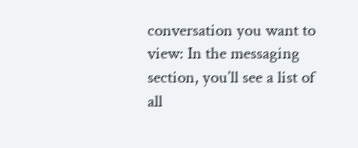conversation you want to view: In the messaging section, you’ll see a list of all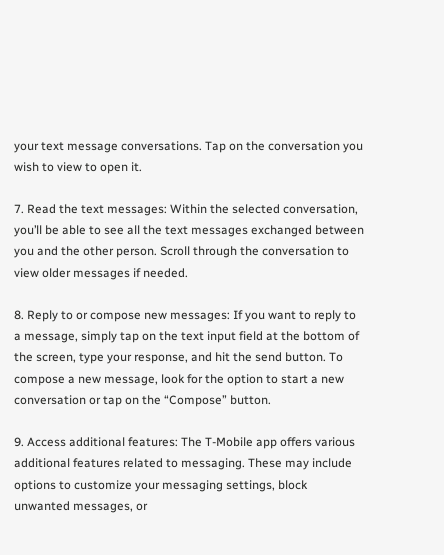your text message conversations. Tap on the conversation you wish to view to open it.

7. Read the text messages: Within the selected conversation, you’ll be able to see all the text messages exchanged between you and the other person. Scroll through the conversation to view older messages if needed.

8. Reply to or compose new messages: If you want to reply to a message, simply tap on the text input field at the bottom of the screen, type your response, and hit the send button. To compose a new message, look for the option to start a new conversation or tap on the “Compose” button.

9. Access additional features: The T-Mobile app offers various additional features related to messaging. These may include options to customize your messaging settings, block unwanted messages, or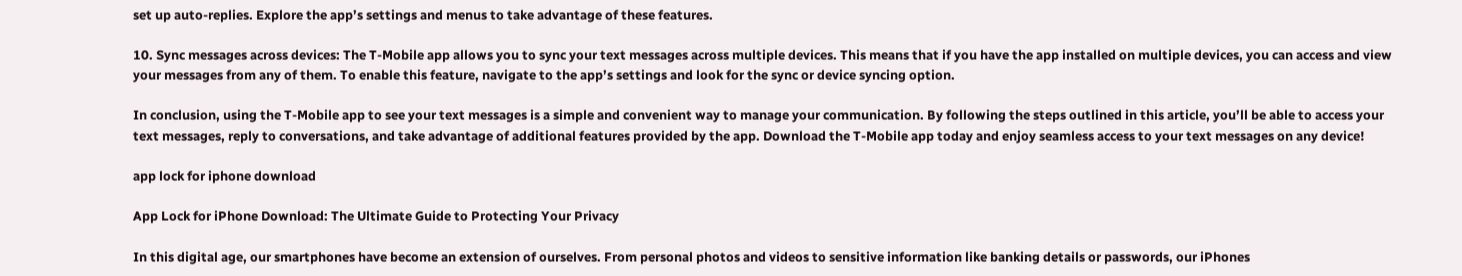set up auto-replies. Explore the app’s settings and menus to take advantage of these features.

10. Sync messages across devices: The T-Mobile app allows you to sync your text messages across multiple devices. This means that if you have the app installed on multiple devices, you can access and view your messages from any of them. To enable this feature, navigate to the app’s settings and look for the sync or device syncing option.

In conclusion, using the T-Mobile app to see your text messages is a simple and convenient way to manage your communication. By following the steps outlined in this article, you’ll be able to access your text messages, reply to conversations, and take advantage of additional features provided by the app. Download the T-Mobile app today and enjoy seamless access to your text messages on any device!

app lock for iphone download

App Lock for iPhone Download: The Ultimate Guide to Protecting Your Privacy

In this digital age, our smartphones have become an extension of ourselves. From personal photos and videos to sensitive information like banking details or passwords, our iPhones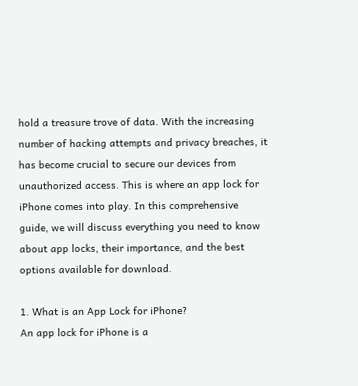hold a treasure trove of data. With the increasing number of hacking attempts and privacy breaches, it has become crucial to secure our devices from unauthorized access. This is where an app lock for iPhone comes into play. In this comprehensive guide, we will discuss everything you need to know about app locks, their importance, and the best options available for download.

1. What is an App Lock for iPhone?
An app lock for iPhone is a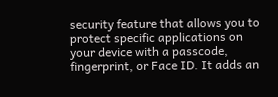security feature that allows you to protect specific applications on your device with a passcode, fingerprint, or Face ID. It adds an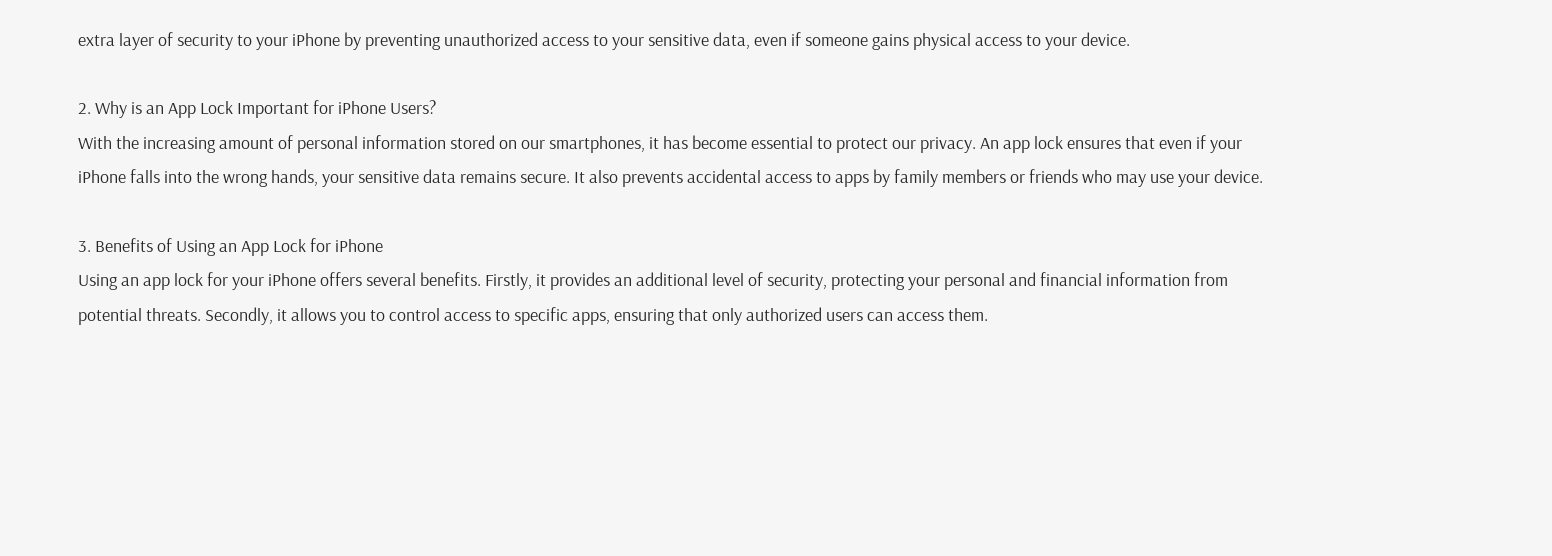extra layer of security to your iPhone by preventing unauthorized access to your sensitive data, even if someone gains physical access to your device.

2. Why is an App Lock Important for iPhone Users?
With the increasing amount of personal information stored on our smartphones, it has become essential to protect our privacy. An app lock ensures that even if your iPhone falls into the wrong hands, your sensitive data remains secure. It also prevents accidental access to apps by family members or friends who may use your device.

3. Benefits of Using an App Lock for iPhone
Using an app lock for your iPhone offers several benefits. Firstly, it provides an additional level of security, protecting your personal and financial information from potential threats. Secondly, it allows you to control access to specific apps, ensuring that only authorized users can access them.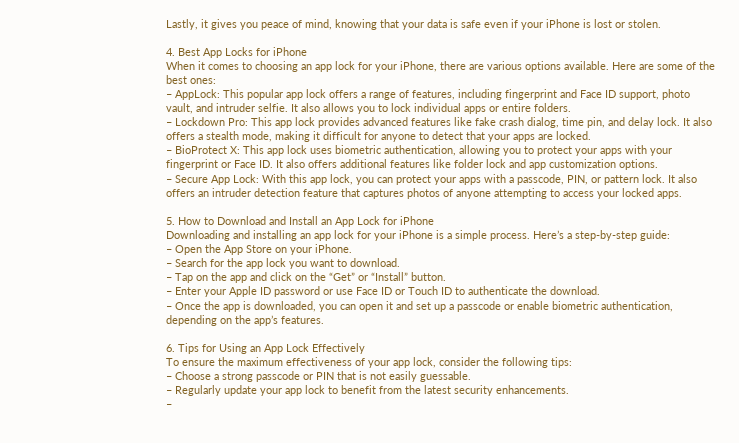Lastly, it gives you peace of mind, knowing that your data is safe even if your iPhone is lost or stolen.

4. Best App Locks for iPhone
When it comes to choosing an app lock for your iPhone, there are various options available. Here are some of the best ones:
– AppLock: This popular app lock offers a range of features, including fingerprint and Face ID support, photo vault, and intruder selfie. It also allows you to lock individual apps or entire folders.
– Lockdown Pro: This app lock provides advanced features like fake crash dialog, time pin, and delay lock. It also offers a stealth mode, making it difficult for anyone to detect that your apps are locked.
– BioProtect X: This app lock uses biometric authentication, allowing you to protect your apps with your fingerprint or Face ID. It also offers additional features like folder lock and app customization options.
– Secure App Lock: With this app lock, you can protect your apps with a passcode, PIN, or pattern lock. It also offers an intruder detection feature that captures photos of anyone attempting to access your locked apps.

5. How to Download and Install an App Lock for iPhone
Downloading and installing an app lock for your iPhone is a simple process. Here’s a step-by-step guide:
– Open the App Store on your iPhone.
– Search for the app lock you want to download.
– Tap on the app and click on the “Get” or “Install” button.
– Enter your Apple ID password or use Face ID or Touch ID to authenticate the download.
– Once the app is downloaded, you can open it and set up a passcode or enable biometric authentication, depending on the app’s features.

6. Tips for Using an App Lock Effectively
To ensure the maximum effectiveness of your app lock, consider the following tips:
– Choose a strong passcode or PIN that is not easily guessable.
– Regularly update your app lock to benefit from the latest security enhancements.
–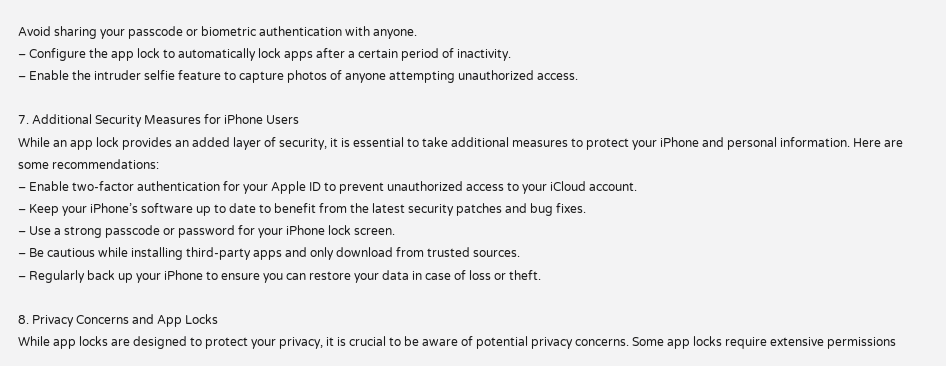Avoid sharing your passcode or biometric authentication with anyone.
– Configure the app lock to automatically lock apps after a certain period of inactivity.
– Enable the intruder selfie feature to capture photos of anyone attempting unauthorized access.

7. Additional Security Measures for iPhone Users
While an app lock provides an added layer of security, it is essential to take additional measures to protect your iPhone and personal information. Here are some recommendations:
– Enable two-factor authentication for your Apple ID to prevent unauthorized access to your iCloud account.
– Keep your iPhone’s software up to date to benefit from the latest security patches and bug fixes.
– Use a strong passcode or password for your iPhone lock screen.
– Be cautious while installing third-party apps and only download from trusted sources.
– Regularly back up your iPhone to ensure you can restore your data in case of loss or theft.

8. Privacy Concerns and App Locks
While app locks are designed to protect your privacy, it is crucial to be aware of potential privacy concerns. Some app locks require extensive permissions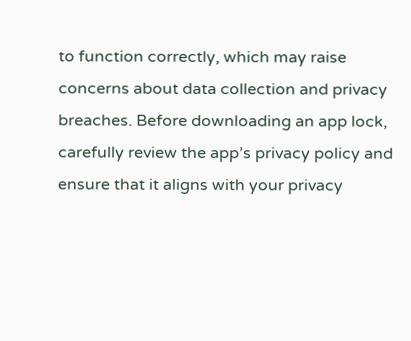to function correctly, which may raise concerns about data collection and privacy breaches. Before downloading an app lock, carefully review the app’s privacy policy and ensure that it aligns with your privacy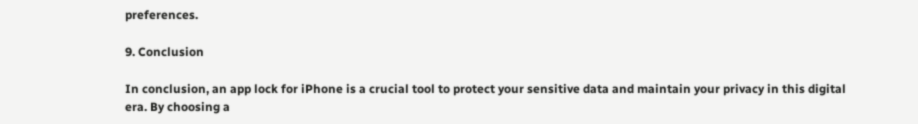preferences.

9. Conclusion

In conclusion, an app lock for iPhone is a crucial tool to protect your sensitive data and maintain your privacy in this digital era. By choosing a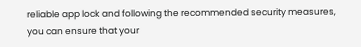reliable app lock and following the recommended security measures, you can ensure that your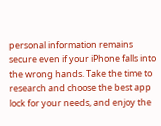personal information remains secure even if your iPhone falls into the wrong hands. Take the time to research and choose the best app lock for your needs, and enjoy the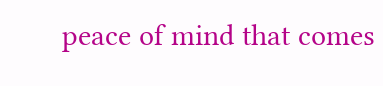peace of mind that comes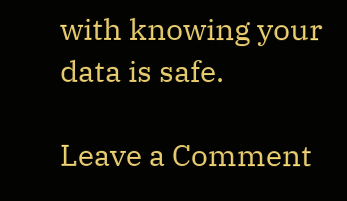with knowing your data is safe.

Leave a Comment